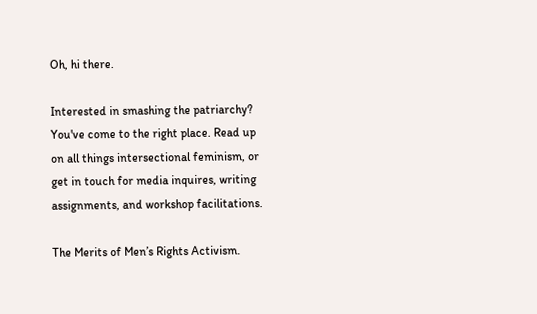Oh, hi there.

Interested in smashing the patriarchy? You've come to the right place. Read up on all things intersectional feminism, or get in touch for media inquires, writing assignments, and workshop facilitations.

The Merits of Men’s Rights Activism.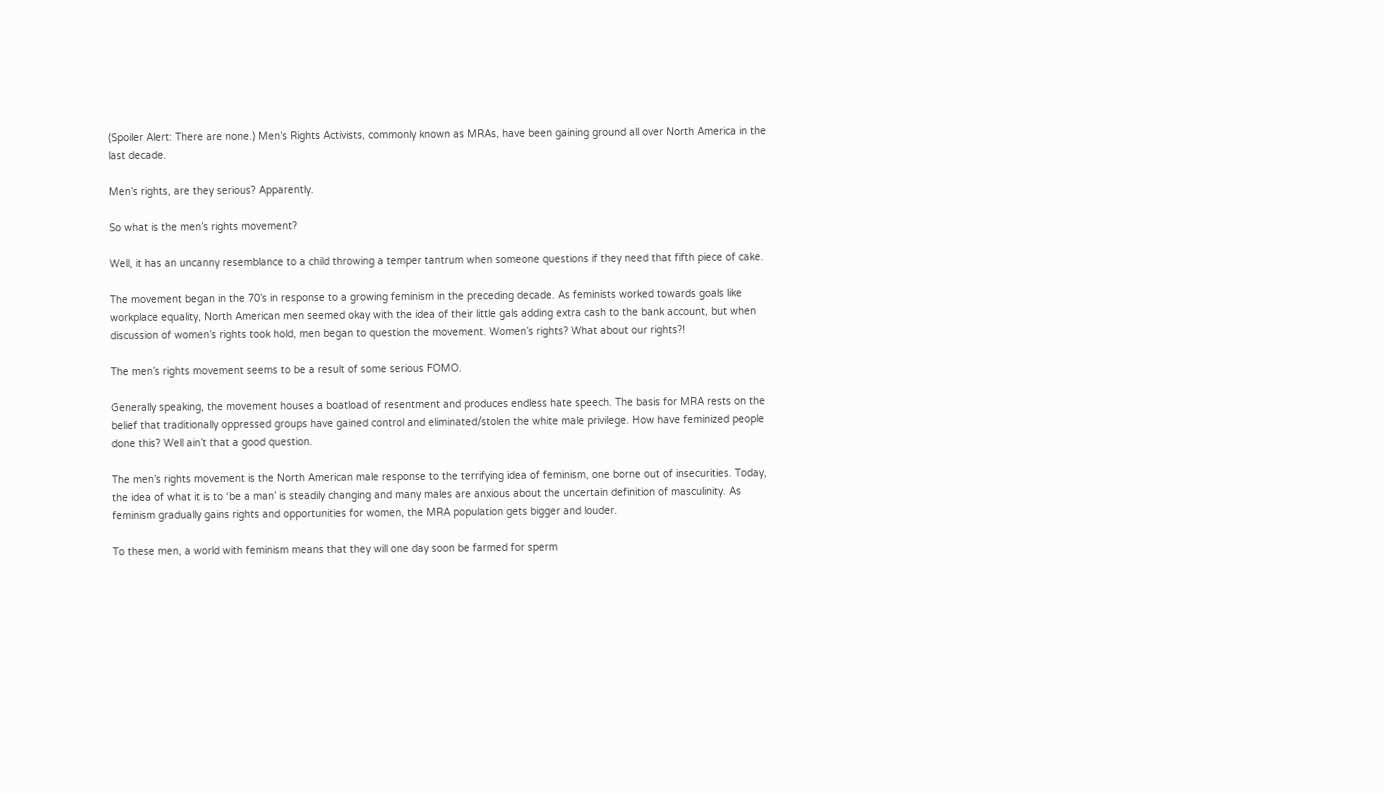(Spoiler Alert: There are none.) Men’s Rights Activists, commonly known as MRAs, have been gaining ground all over North America in the last decade.

Men’s rights, are they serious? Apparently.

So what is the men’s rights movement?

Well, it has an uncanny resemblance to a child throwing a temper tantrum when someone questions if they need that fifth piece of cake.

The movement began in the 70’s in response to a growing feminism in the preceding decade. As feminists worked towards goals like workplace equality, North American men seemed okay with the idea of their little gals adding extra cash to the bank account, but when discussion of women’s rights took hold, men began to question the movement. Women’s rights? What about our rights?!

The men’s rights movement seems to be a result of some serious FOMO.

Generally speaking, the movement houses a boatload of resentment and produces endless hate speech. The basis for MRA rests on the belief that traditionally oppressed groups have gained control and eliminated/stolen the white male privilege. How have feminized people done this? Well ain’t that a good question.

The men’s rights movement is the North American male response to the terrifying idea of feminism, one borne out of insecurities. Today, the idea of what it is to ‘be a man’ is steadily changing and many males are anxious about the uncertain definition of masculinity. As feminism gradually gains rights and opportunities for women, the MRA population gets bigger and louder.

To these men, a world with feminism means that they will one day soon be farmed for sperm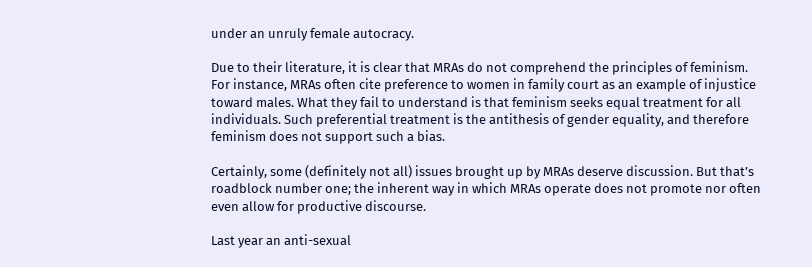under an unruly female autocracy.

Due to their literature, it is clear that MRAs do not comprehend the principles of feminism. For instance, MRAs often cite preference to women in family court as an example of injustice toward males. What they fail to understand is that feminism seeks equal treatment for all individuals. Such preferential treatment is the antithesis of gender equality, and therefore feminism does not support such a bias.

Certainly, some (definitely not all) issues brought up by MRAs deserve discussion. But that’s roadblock number one; the inherent way in which MRAs operate does not promote nor often even allow for productive discourse.

Last year an anti-sexual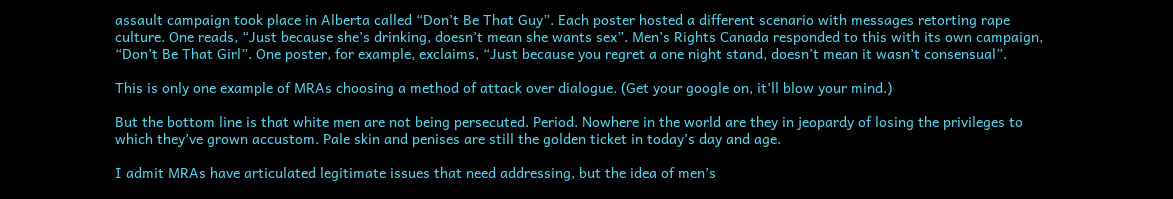assault campaign took place in Alberta called “Don’t Be That Guy”. Each poster hosted a different scenario with messages retorting rape culture. One reads, “Just because she’s drinking, doesn’t mean she wants sex”. Men’s Rights Canada responded to this with its own campaign, “Don’t Be That Girl”. One poster, for example, exclaims, “Just because you regret a one night stand, doesn’t mean it wasn’t consensual”.

This is only one example of MRAs choosing a method of attack over dialogue. (Get your google on, it’ll blow your mind.)

But the bottom line is that white men are not being persecuted. Period. Nowhere in the world are they in jeopardy of losing the privileges to which they’ve grown accustom. Pale skin and penises are still the golden ticket in today’s day and age.

I admit MRAs have articulated legitimate issues that need addressing, but the idea of men’s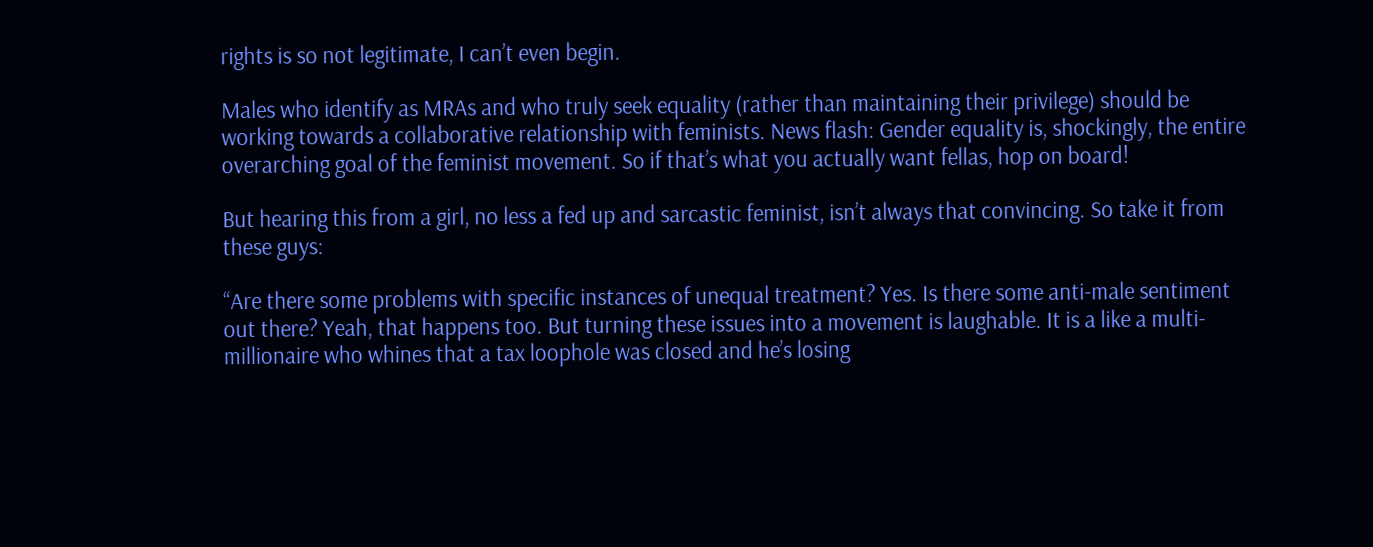rights is so not legitimate, I can’t even begin.

Males who identify as MRAs and who truly seek equality (rather than maintaining their privilege) should be working towards a collaborative relationship with feminists. News flash: Gender equality is, shockingly, the entire overarching goal of the feminist movement. So if that’s what you actually want fellas, hop on board!

But hearing this from a girl, no less a fed up and sarcastic feminist, isn’t always that convincing. So take it from these guys:

“Are there some problems with specific instances of unequal treatment? Yes. Is there some anti-male sentiment out there? Yeah, that happens too. But turning these issues into a movement is laughable. It is a like a multi-millionaire who whines that a tax loophole was closed and he’s losing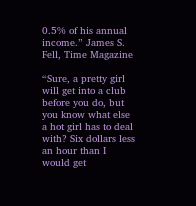0.5% of his annual income.” James S. Fell, Time Magazine

“Sure, a pretty girl will get into a club before you do, but you know what else a hot girl has to deal with? Six dollars less an hour than I would get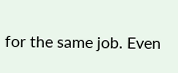for the same job. Even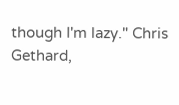though I'm lazy." Chris Gethard,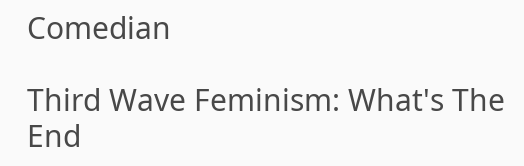Comedian

Third Wave Feminism: What's The End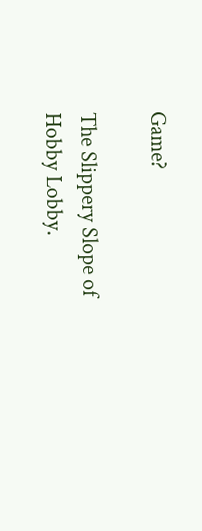Game?

The Slippery Slope of Hobby Lobby.